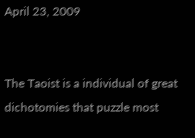April 23, 2009


The Taoist is a individual of great dichotomies that puzzle most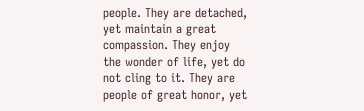people. They are detached, yet maintain a great compassion. They enjoy the wonder of life, yet do not cling to it. They are people of great honor, yet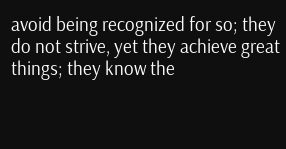avoid being recognized for so; they do not strive, yet they achieve great things; they know the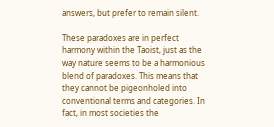answers, but prefer to remain silent.

These paradoxes are in perfect harmony within the Taoist, just as the way nature seems to be a harmonious blend of paradoxes. This means that they cannot be pigeonholed into conventional terms and categories. In fact, in most societies the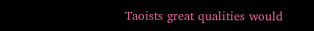Taoists great qualities would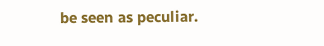be seen as peculiar.